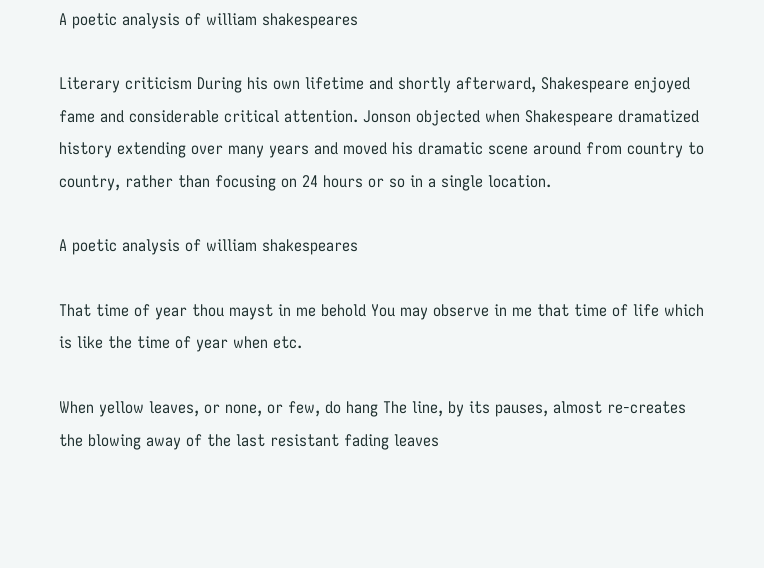A poetic analysis of william shakespeares

Literary criticism During his own lifetime and shortly afterward, Shakespeare enjoyed fame and considerable critical attention. Jonson objected when Shakespeare dramatized history extending over many years and moved his dramatic scene around from country to country, rather than focusing on 24 hours or so in a single location.

A poetic analysis of william shakespeares

That time of year thou mayst in me behold You may observe in me that time of life which is like the time of year when etc.

When yellow leaves, or none, or few, do hang The line, by its pauses, almost re-creates the blowing away of the last resistant fading leaves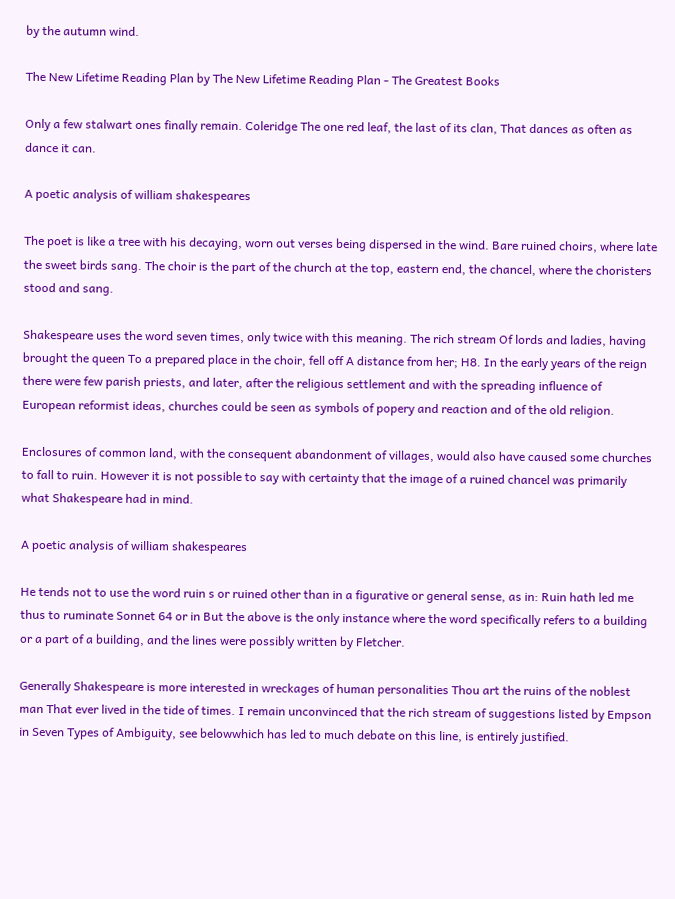by the autumn wind.

The New Lifetime Reading Plan by The New Lifetime Reading Plan - The Greatest Books

Only a few stalwart ones finally remain. Coleridge The one red leaf, the last of its clan, That dances as often as dance it can.

A poetic analysis of william shakespeares

The poet is like a tree with his decaying, worn out verses being dispersed in the wind. Bare ruined choirs, where late the sweet birds sang. The choir is the part of the church at the top, eastern end, the chancel, where the choristers stood and sang.

Shakespeare uses the word seven times, only twice with this meaning. The rich stream Of lords and ladies, having brought the queen To a prepared place in the choir, fell off A distance from her; H8. In the early years of the reign there were few parish priests, and later, after the religious settlement and with the spreading influence of European reformist ideas, churches could be seen as symbols of popery and reaction and of the old religion.

Enclosures of common land, with the consequent abandonment of villages, would also have caused some churches to fall to ruin. However it is not possible to say with certainty that the image of a ruined chancel was primarily what Shakespeare had in mind.

A poetic analysis of william shakespeares

He tends not to use the word ruin s or ruined other than in a figurative or general sense, as in: Ruin hath led me thus to ruminate Sonnet 64 or in But the above is the only instance where the word specifically refers to a building or a part of a building, and the lines were possibly written by Fletcher.

Generally Shakespeare is more interested in wreckages of human personalities Thou art the ruins of the noblest man That ever lived in the tide of times. I remain unconvinced that the rich stream of suggestions listed by Empson in Seven Types of Ambiguity, see belowwhich has led to much debate on this line, is entirely justified.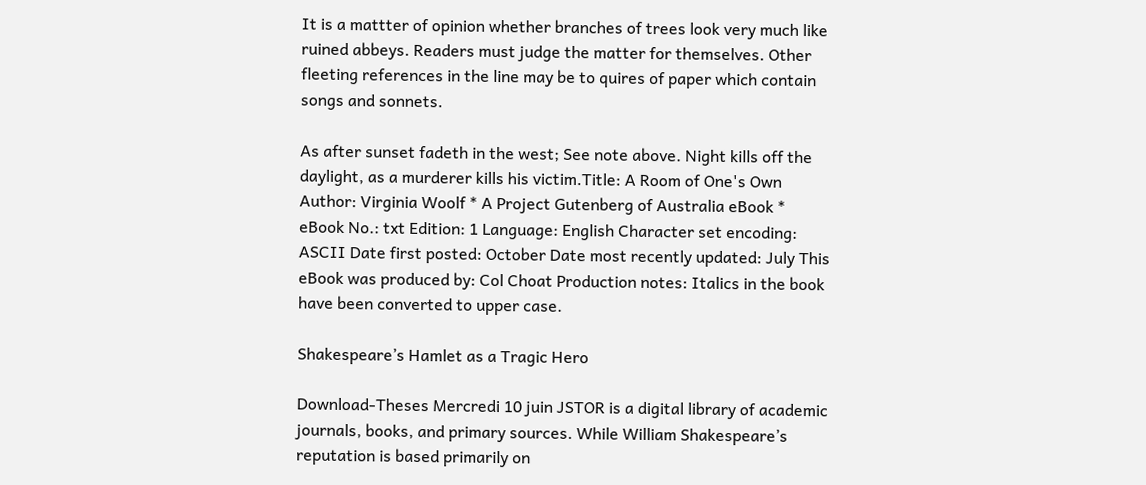It is a mattter of opinion whether branches of trees look very much like ruined abbeys. Readers must judge the matter for themselves. Other fleeting references in the line may be to quires of paper which contain songs and sonnets.

As after sunset fadeth in the west; See note above. Night kills off the daylight, as a murderer kills his victim.Title: A Room of One's Own Author: Virginia Woolf * A Project Gutenberg of Australia eBook * eBook No.: txt Edition: 1 Language: English Character set encoding: ASCII Date first posted: October Date most recently updated: July This eBook was produced by: Col Choat Production notes: Italics in the book have been converted to upper case.

Shakespeare’s Hamlet as a Tragic Hero

Download-Theses Mercredi 10 juin JSTOR is a digital library of academic journals, books, and primary sources. While William Shakespeare’s reputation is based primarily on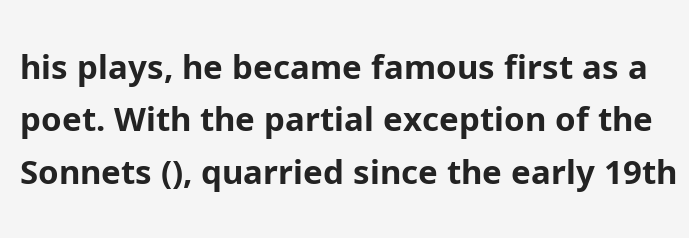his plays, he became famous first as a poet. With the partial exception of the Sonnets (), quarried since the early 19th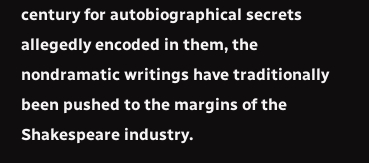century for autobiographical secrets allegedly encoded in them, the nondramatic writings have traditionally been pushed to the margins of the Shakespeare industry.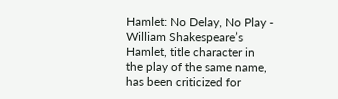Hamlet: No Delay, No Play - William Shakespeare’s Hamlet, title character in the play of the same name, has been criticized for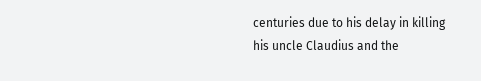centuries due to his delay in killing his uncle Claudius and the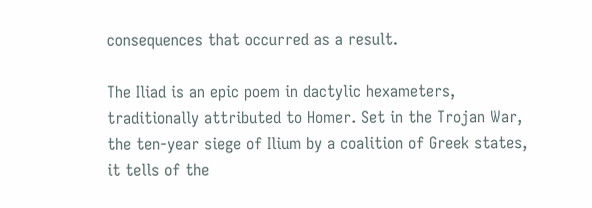consequences that occurred as a result.

The Iliad is an epic poem in dactylic hexameters, traditionally attributed to Homer. Set in the Trojan War, the ten-year siege of Ilium by a coalition of Greek states, it tells of the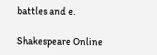battles and e.

Shakespeare Online